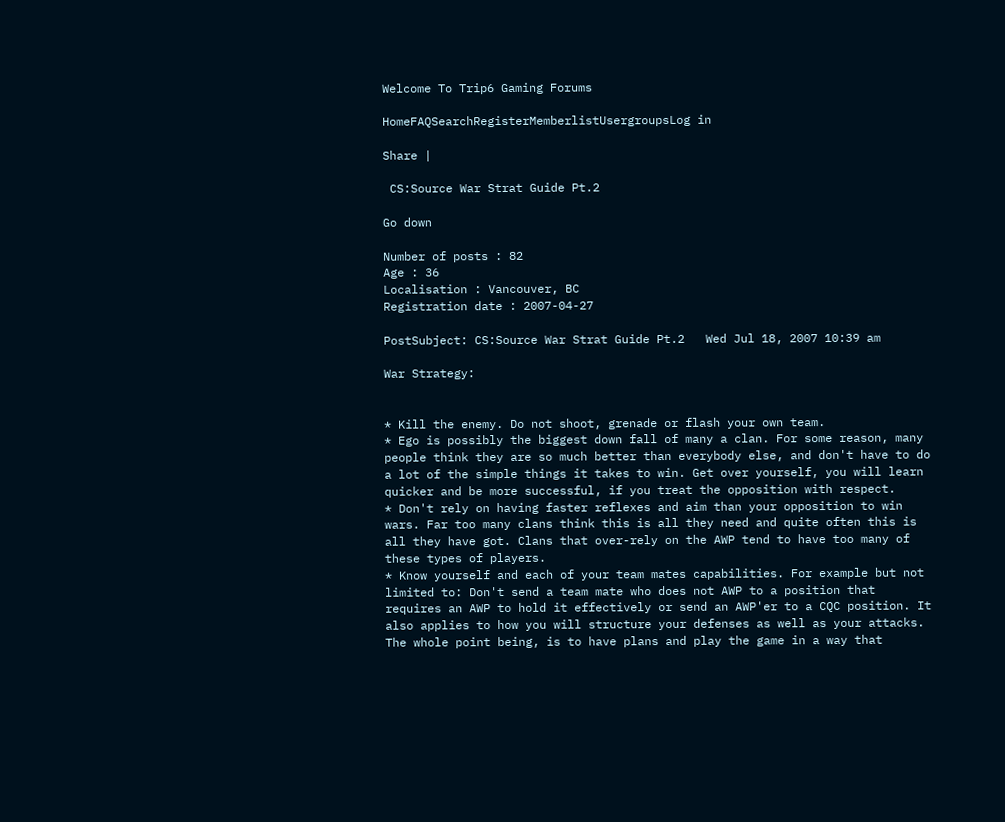Welcome To Trip6 Gaming Forums

HomeFAQSearchRegisterMemberlistUsergroupsLog in

Share |

 CS:Source War Strat Guide Pt.2

Go down

Number of posts : 82
Age : 36
Localisation : Vancouver, BC
Registration date : 2007-04-27

PostSubject: CS:Source War Strat Guide Pt.2   Wed Jul 18, 2007 10:39 am

War Strategy:


* Kill the enemy. Do not shoot, grenade or flash your own team.
* Ego is possibly the biggest down fall of many a clan. For some reason, many people think they are so much better than everybody else, and don't have to do a lot of the simple things it takes to win. Get over yourself, you will learn quicker and be more successful, if you treat the opposition with respect.
* Don't rely on having faster reflexes and aim than your opposition to win wars. Far too many clans think this is all they need and quite often this is all they have got. Clans that over-rely on the AWP tend to have too many of these types of players.
* Know yourself and each of your team mates capabilities. For example but not limited to: Don't send a team mate who does not AWP to a position that requires an AWP to hold it effectively or send an AWP'er to a CQC position. It also applies to how you will structure your defenses as well as your attacks. The whole point being, is to have plans and play the game in a way that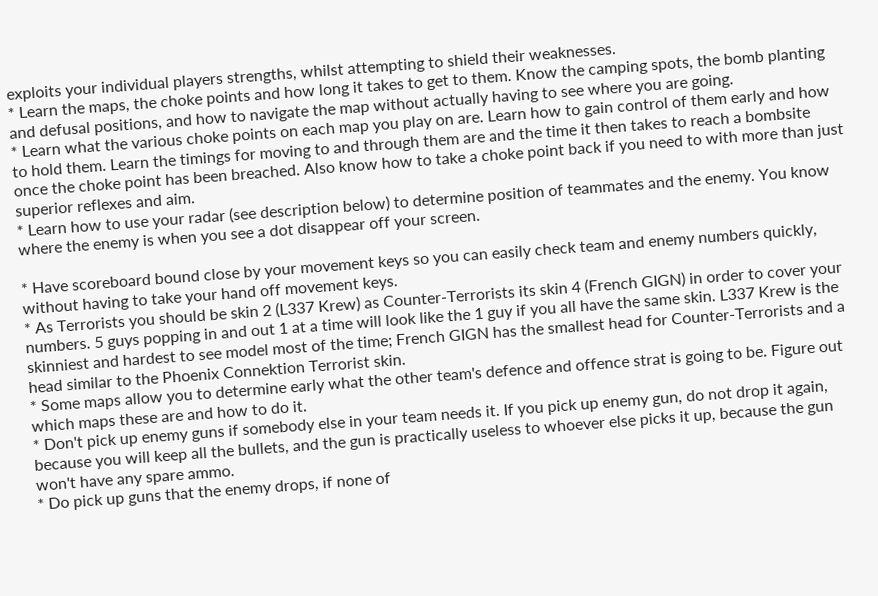exploits your individual players strengths, whilst attempting to shield their weaknesses.
* Learn the maps, the choke points and how long it takes to get to them. Know the camping spots, the bomb planting and defusal positions, and how to navigate the map without actually having to see where you are going.
* Learn what the various choke points on each map you play on are. Learn how to gain control of them early and how to hold them. Learn the timings for moving to and through them are and the time it then takes to reach a bombsite once the choke point has been breached. Also know how to take a choke point back if you need to with more than just superior reflexes and aim.
* Learn how to use your radar (see description below) to determine position of teammates and the enemy. You know where the enemy is when you see a dot disappear off your screen.

* Have scoreboard bound close by your movement keys so you can easily check team and enemy numbers quickly, without having to take your hand off movement keys.
* As Terrorists you should be skin 2 (L337 Krew) as Counter-Terrorists its skin 4 (French GIGN) in order to cover your numbers. 5 guys popping in and out 1 at a time will look like the 1 guy if you all have the same skin. L337 Krew is the skinniest and hardest to see model most of the time; French GIGN has the smallest head for Counter-Terrorists and a head similar to the Phoenix Connektion Terrorist skin.
* Some maps allow you to determine early what the other team's defence and offence strat is going to be. Figure out which maps these are and how to do it.
* Don't pick up enemy guns if somebody else in your team needs it. If you pick up enemy gun, do not drop it again, because you will keep all the bullets, and the gun is practically useless to whoever else picks it up, because the gun won't have any spare ammo.
* Do pick up guns that the enemy drops, if none of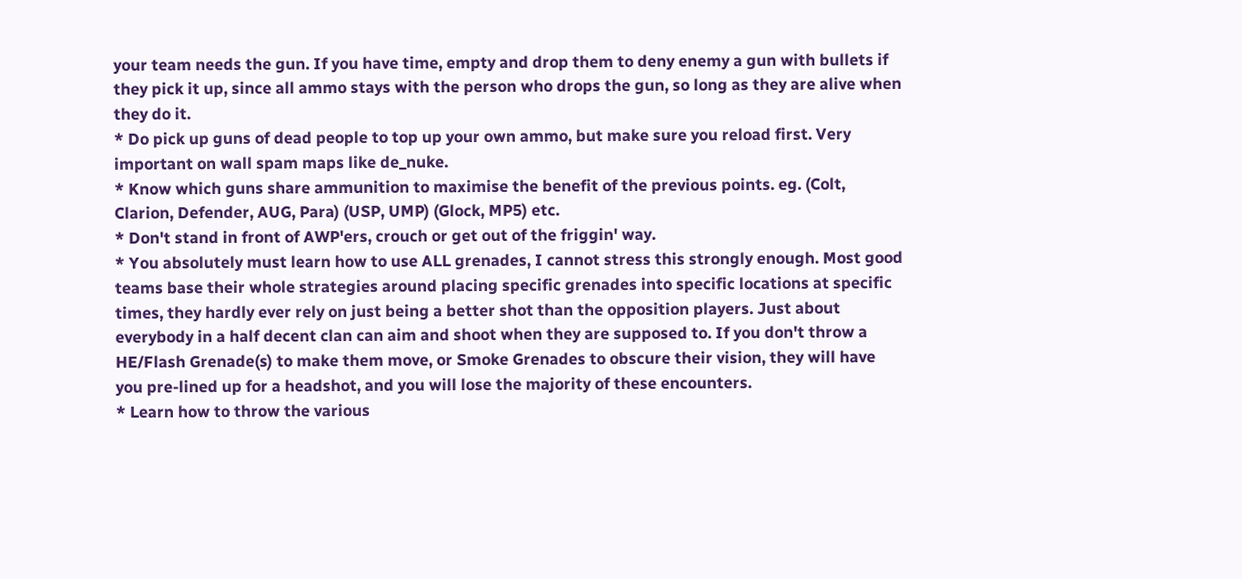your team needs the gun. If you have time, empty and drop them to deny enemy a gun with bullets if they pick it up, since all ammo stays with the person who drops the gun, so long as they are alive when they do it.
* Do pick up guns of dead people to top up your own ammo, but make sure you reload first. Very important on wall spam maps like de_nuke.
* Know which guns share ammunition to maximise the benefit of the previous points. eg. (Colt, Clarion, Defender, AUG, Para) (USP, UMP) (Glock, MP5) etc.
* Don't stand in front of AWP'ers, crouch or get out of the friggin' way.
* You absolutely must learn how to use ALL grenades, I cannot stress this strongly enough. Most good teams base their whole strategies around placing specific grenades into specific locations at specific times, they hardly ever rely on just being a better shot than the opposition players. Just about everybody in a half decent clan can aim and shoot when they are supposed to. If you don't throw a HE/Flash Grenade(s) to make them move, or Smoke Grenades to obscure their vision, they will have you pre-lined up for a headshot, and you will lose the majority of these encounters.
* Learn how to throw the various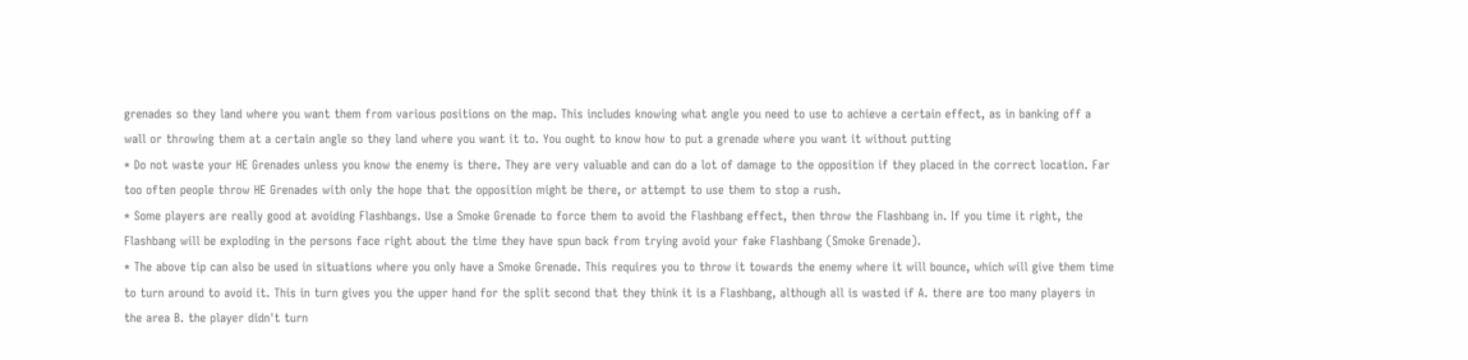grenades so they land where you want them from various positions on the map. This includes knowing what angle you need to use to achieve a certain effect, as in banking off a wall or throwing them at a certain angle so they land where you want it to. You ought to know how to put a grenade where you want it without putting
* Do not waste your HE Grenades unless you know the enemy is there. They are very valuable and can do a lot of damage to the opposition if they placed in the correct location. Far too often people throw HE Grenades with only the hope that the opposition might be there, or attempt to use them to stop a rush.
* Some players are really good at avoiding Flashbangs. Use a Smoke Grenade to force them to avoid the Flashbang effect, then throw the Flashbang in. If you time it right, the Flashbang will be exploding in the persons face right about the time they have spun back from trying avoid your fake Flashbang (Smoke Grenade).
* The above tip can also be used in situations where you only have a Smoke Grenade. This requires you to throw it towards the enemy where it will bounce, which will give them time to turn around to avoid it. This in turn gives you the upper hand for the split second that they think it is a Flashbang, although all is wasted if A. there are too many players in the area B. the player didn't turn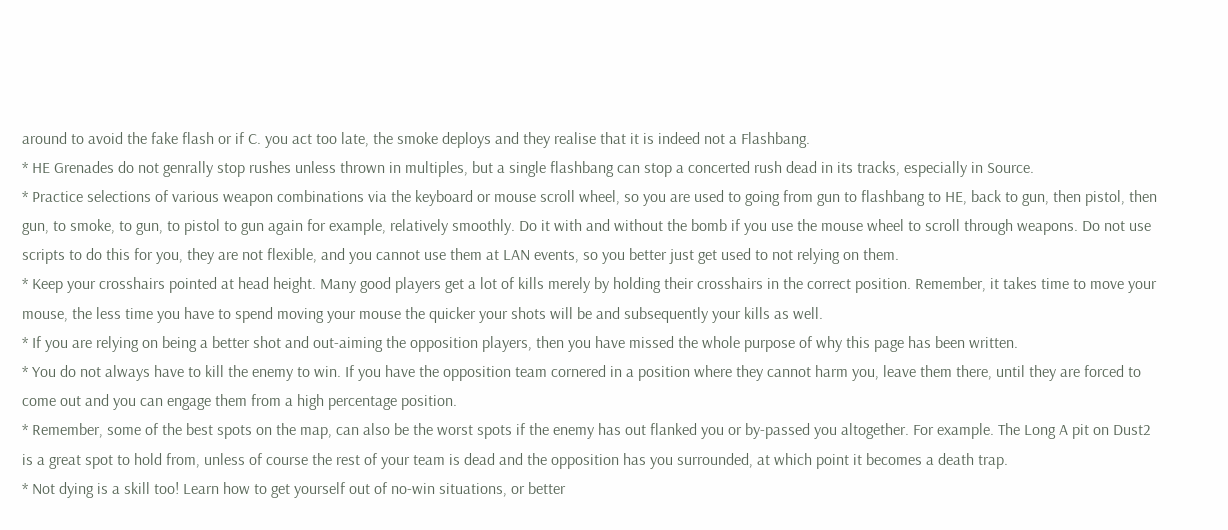around to avoid the fake flash or if C. you act too late, the smoke deploys and they realise that it is indeed not a Flashbang.
* HE Grenades do not genrally stop rushes unless thrown in multiples, but a single flashbang can stop a concerted rush dead in its tracks, especially in Source.
* Practice selections of various weapon combinations via the keyboard or mouse scroll wheel, so you are used to going from gun to flashbang to HE, back to gun, then pistol, then gun, to smoke, to gun, to pistol to gun again for example, relatively smoothly. Do it with and without the bomb if you use the mouse wheel to scroll through weapons. Do not use scripts to do this for you, they are not flexible, and you cannot use them at LAN events, so you better just get used to not relying on them.
* Keep your crosshairs pointed at head height. Many good players get a lot of kills merely by holding their crosshairs in the correct position. Remember, it takes time to move your mouse, the less time you have to spend moving your mouse the quicker your shots will be and subsequently your kills as well.
* If you are relying on being a better shot and out-aiming the opposition players, then you have missed the whole purpose of why this page has been written.
* You do not always have to kill the enemy to win. If you have the opposition team cornered in a position where they cannot harm you, leave them there, until they are forced to come out and you can engage them from a high percentage position.
* Remember, some of the best spots on the map, can also be the worst spots if the enemy has out flanked you or by-passed you altogether. For example. The Long A pit on Dust2 is a great spot to hold from, unless of course the rest of your team is dead and the opposition has you surrounded, at which point it becomes a death trap.
* Not dying is a skill too! Learn how to get yourself out of no-win situations, or better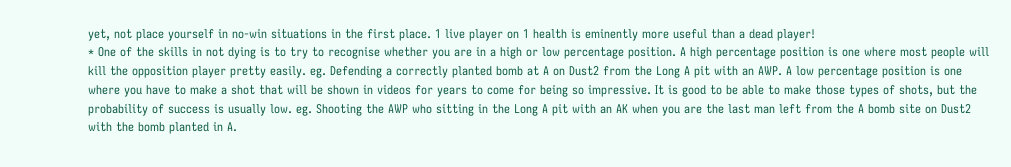yet, not place yourself in no-win situations in the first place. 1 live player on 1 health is eminently more useful than a dead player!
* One of the skills in not dying is to try to recognise whether you are in a high or low percentage position. A high percentage position is one where most people will kill the opposition player pretty easily. eg. Defending a correctly planted bomb at A on Dust2 from the Long A pit with an AWP. A low percentage position is one where you have to make a shot that will be shown in videos for years to come for being so impressive. It is good to be able to make those types of shots, but the probability of success is usually low. eg. Shooting the AWP who sitting in the Long A pit with an AK when you are the last man left from the A bomb site on Dust2 with the bomb planted in A.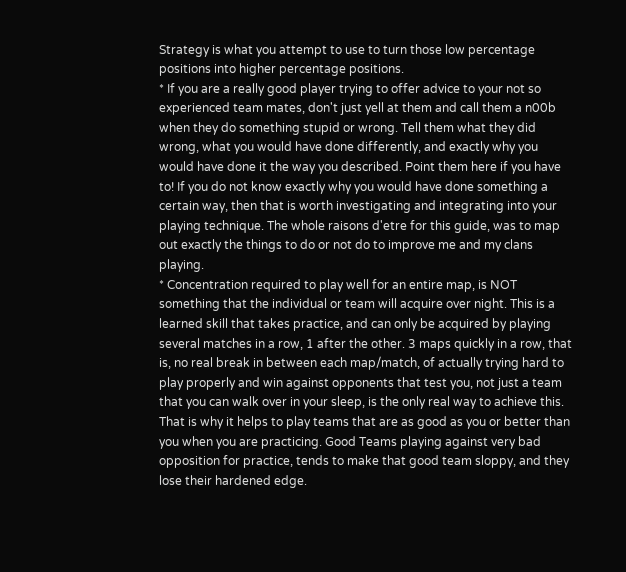Strategy is what you attempt to use to turn those low percentage positions into higher percentage positions.
* If you are a really good player trying to offer advice to your not so experienced team mates, don't just yell at them and call them a n00b when they do something stupid or wrong. Tell them what they did wrong, what you would have done differently, and exactly why you would have done it the way you described. Point them here if you have to! If you do not know exactly why you would have done something a certain way, then that is worth investigating and integrating into your playing technique. The whole raisons d'etre for this guide, was to map out exactly the things to do or not do to improve me and my clans playing.
* Concentration required to play well for an entire map, is NOT something that the individual or team will acquire over night. This is a learned skill that takes practice, and can only be acquired by playing several matches in a row, 1 after the other. 3 maps quickly in a row, that is, no real break in between each map/match, of actually trying hard to play properly and win against opponents that test you, not just a team that you can walk over in your sleep, is the only real way to achieve this. That is why it helps to play teams that are as good as you or better than you when you are practicing. Good Teams playing against very bad opposition for practice, tends to make that good team sloppy, and they lose their hardened edge.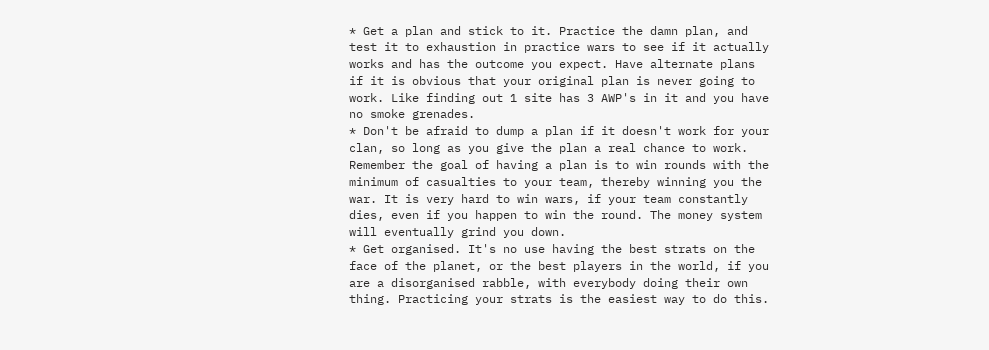* Get a plan and stick to it. Practice the damn plan, and test it to exhaustion in practice wars to see if it actually works and has the outcome you expect. Have alternate plans if it is obvious that your original plan is never going to work. Like finding out 1 site has 3 AWP's in it and you have no smoke grenades.
* Don't be afraid to dump a plan if it doesn't work for your clan, so long as you give the plan a real chance to work. Remember the goal of having a plan is to win rounds with the minimum of casualties to your team, thereby winning you the war. It is very hard to win wars, if your team constantly dies, even if you happen to win the round. The money system will eventually grind you down.
* Get organised. It's no use having the best strats on the face of the planet, or the best players in the world, if you are a disorganised rabble, with everybody doing their own thing. Practicing your strats is the easiest way to do this.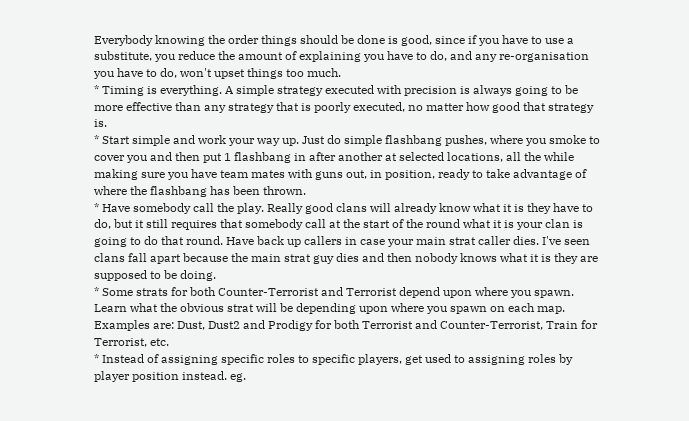Everybody knowing the order things should be done is good, since if you have to use a substitute, you reduce the amount of explaining you have to do, and any re-organisation you have to do, won't upset things too much.
* Timing is everything. A simple strategy executed with precision is always going to be more effective than any strategy that is poorly executed, no matter how good that strategy is.
* Start simple and work your way up. Just do simple flashbang pushes, where you smoke to cover you and then put 1 flashbang in after another at selected locations, all the while making sure you have team mates with guns out, in position, ready to take advantage of where the flashbang has been thrown.
* Have somebody call the play. Really good clans will already know what it is they have to do, but it still requires that somebody call at the start of the round what it is your clan is going to do that round. Have back up callers in case your main strat caller dies. I've seen clans fall apart because the main strat guy dies and then nobody knows what it is they are supposed to be doing.
* Some strats for both Counter-Terrorist and Terrorist depend upon where you spawn. Learn what the obvious strat will be depending upon where you spawn on each map. Examples are: Dust, Dust2 and Prodigy for both Terrorist and Counter-Terrorist, Train for Terrorist, etc.
* Instead of assigning specific roles to specific players, get used to assigning roles by player position instead. eg.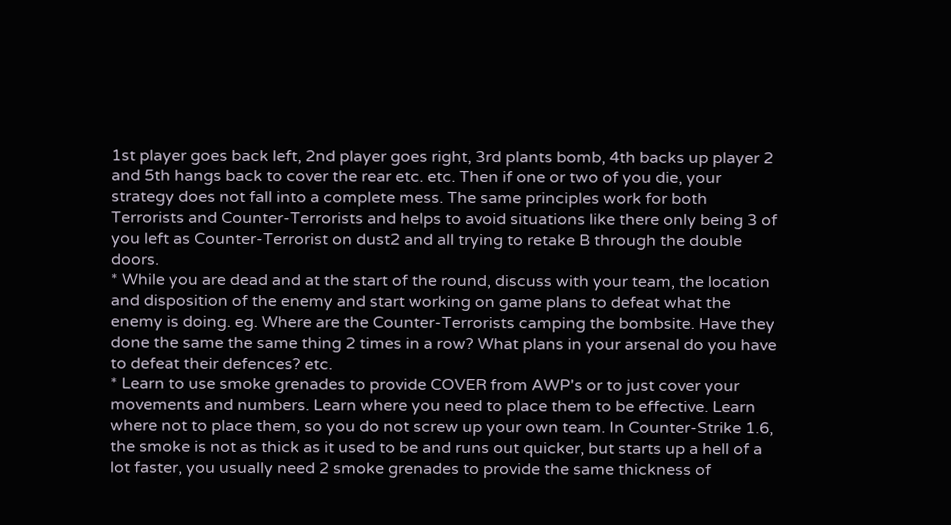1st player goes back left, 2nd player goes right, 3rd plants bomb, 4th backs up player 2 and 5th hangs back to cover the rear etc. etc. Then if one or two of you die, your strategy does not fall into a complete mess. The same principles work for both Terrorists and Counter-Terrorists and helps to avoid situations like there only being 3 of you left as Counter-Terrorist on dust2 and all trying to retake B through the double doors.
* While you are dead and at the start of the round, discuss with your team, the location and disposition of the enemy and start working on game plans to defeat what the enemy is doing. eg. Where are the Counter-Terrorists camping the bombsite. Have they done the same the same thing 2 times in a row? What plans in your arsenal do you have to defeat their defences? etc.
* Learn to use smoke grenades to provide COVER from AWP's or to just cover your movements and numbers. Learn where you need to place them to be effective. Learn where not to place them, so you do not screw up your own team. In Counter-Strike 1.6, the smoke is not as thick as it used to be and runs out quicker, but starts up a hell of a lot faster, you usually need 2 smoke grenades to provide the same thickness of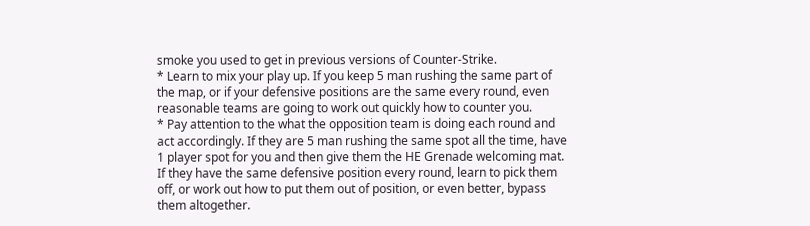smoke you used to get in previous versions of Counter-Strike.
* Learn to mix your play up. If you keep 5 man rushing the same part of the map, or if your defensive positions are the same every round, even reasonable teams are going to work out quickly how to counter you.
* Pay attention to the what the opposition team is doing each round and act accordingly. If they are 5 man rushing the same spot all the time, have 1 player spot for you and then give them the HE Grenade welcoming mat. If they have the same defensive position every round, learn to pick them off, or work out how to put them out of position, or even better, bypass them altogether.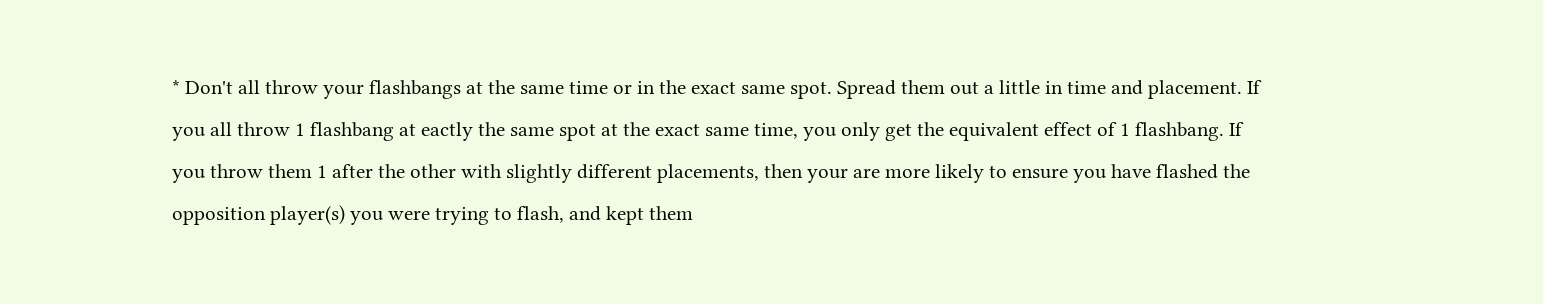* Don't all throw your flashbangs at the same time or in the exact same spot. Spread them out a little in time and placement. If you all throw 1 flashbang at eactly the same spot at the exact same time, you only get the equivalent effect of 1 flashbang. If you throw them 1 after the other with slightly different placements, then your are more likely to ensure you have flashed the opposition player(s) you were trying to flash, and kept them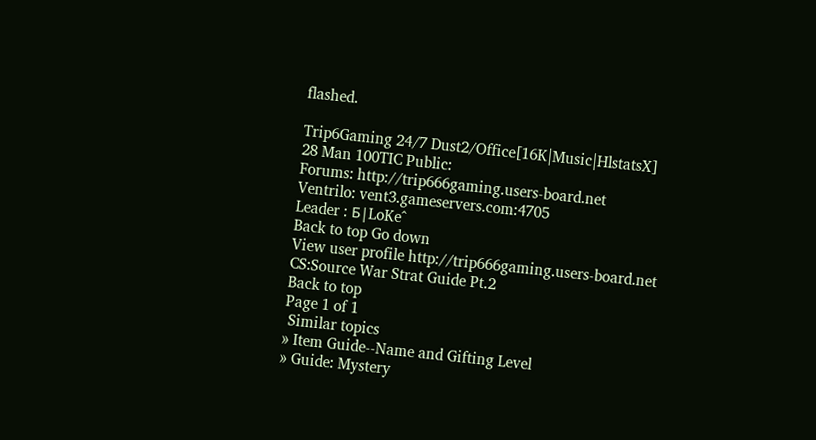flashed.

Trip6Gaming 24/7 Dust2/Office[16K|Music|HlstatsX]
28 Man 100TIC Public:
Forums: http://trip666gaming.users-board.net
Ventrilo: vent3.gameservers.com:4705
Leader : Б|LoKe^
Back to top Go down
View user profile http://trip666gaming.users-board.net
CS:Source War Strat Guide Pt.2
Back to top
Page 1 of 1
 Similar topics
» Item Guide--Name and Gifting Level
» Guide: Mystery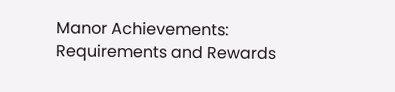Manor Achievements: Requirements and Rewards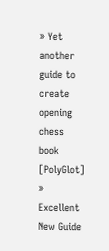» Yet another guide to create opening chess book [PolyGlot]
» Excellent New Guide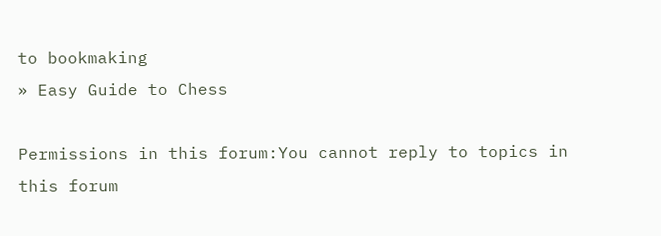to bookmaking
» Easy Guide to Chess

Permissions in this forum:You cannot reply to topics in this forum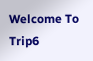Welcome To Trip6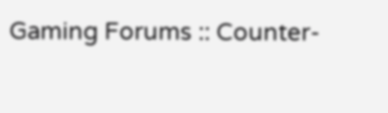Gaming Forums :: Counter-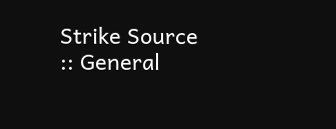Strike Source :: General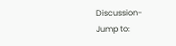Discussion-
Jump to: